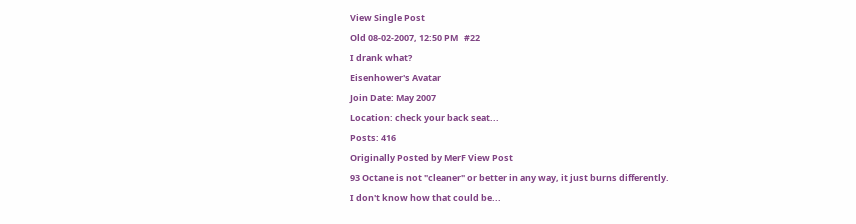View Single Post
Old 08-02-2007, 12:50 PM   #22
I drank what?
Eisenhower's Avatar
Join Date: May 2007
Location: check your back seat...
Posts: 416
Originally Posted by MerF View Post
93 Octane is not "cleaner" or better in any way, it just burns differently.
I don't know how that could be...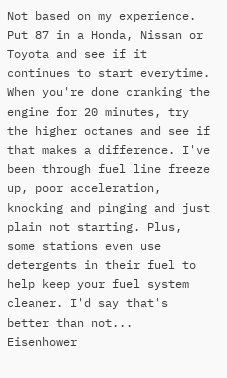Not based on my experience. Put 87 in a Honda, Nissan or Toyota and see if it continues to start everytime. When you're done cranking the engine for 20 minutes, try the higher octanes and see if that makes a difference. I've been through fuel line freeze up, poor acceleration, knocking and pinging and just plain not starting. Plus, some stations even use detergents in their fuel to help keep your fuel system cleaner. I'd say that's better than not...
Eisenhower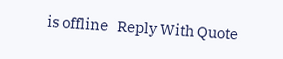is offline   Reply With Quote